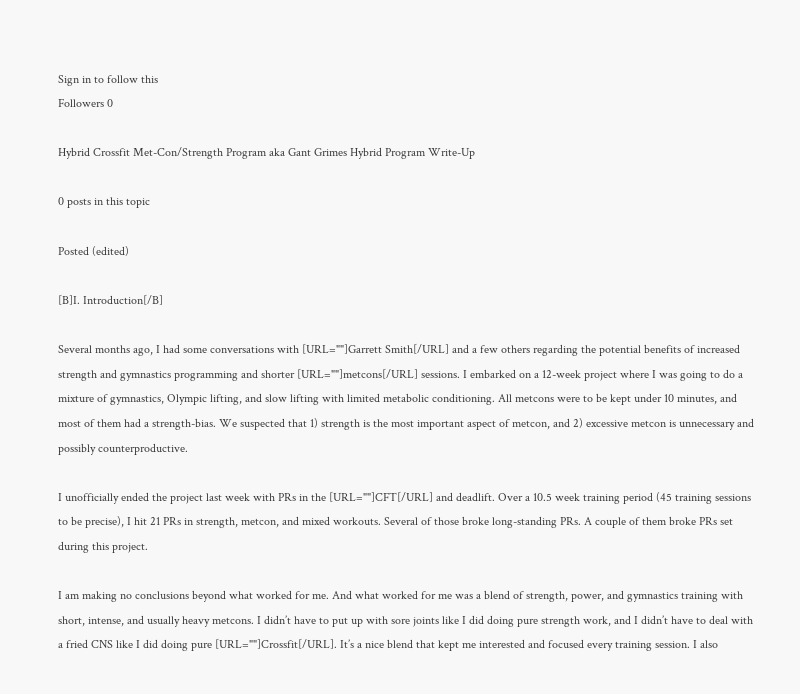Sign in to follow this
Followers 0

Hybrid Crossfit Met-Con/Strength Program aka Gant Grimes Hybrid Program Write-Up

0 posts in this topic

Posted (edited)

[B]I. Introduction[/B]

Several months ago, I had some conversations with [URL=""]Garrett Smith[/URL] and a few others regarding the potential benefits of increased strength and gymnastics programming and shorter [URL=""]metcons[/URL] sessions. I embarked on a 12-week project where I was going to do a mixture of gymnastics, Olympic lifting, and slow lifting with limited metabolic conditioning. All metcons were to be kept under 10 minutes, and most of them had a strength-bias. We suspected that 1) strength is the most important aspect of metcon, and 2) excessive metcon is unnecessary and possibly counterproductive.

I unofficially ended the project last week with PRs in the [URL=""]CFT[/URL] and deadlift. Over a 10.5 week training period (45 training sessions to be precise), I hit 21 PRs in strength, metcon, and mixed workouts. Several of those broke long-standing PRs. A couple of them broke PRs set during this project.

I am making no conclusions beyond what worked for me. And what worked for me was a blend of strength, power, and gymnastics training with short, intense, and usually heavy metcons. I didn’t have to put up with sore joints like I did doing pure strength work, and I didn’t have to deal with a fried CNS like I did doing pure [URL=""]Crossfit[/URL]. It’s a nice blend that kept me interested and focused every training session. I also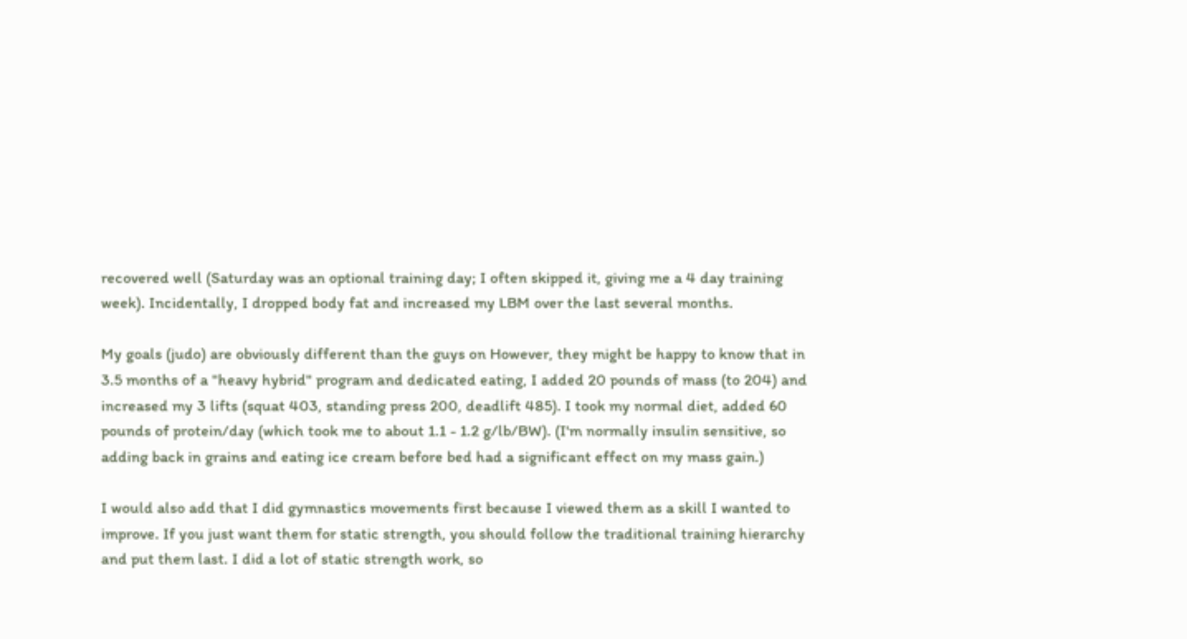recovered well (Saturday was an optional training day; I often skipped it, giving me a 4 day training week). Incidentally, I dropped body fat and increased my LBM over the last several months.

My goals (judo) are obviously different than the guys on However, they might be happy to know that in 3.5 months of a "heavy hybrid" program and dedicated eating, I added 20 pounds of mass (to 204) and increased my 3 lifts (squat 403, standing press 200, deadlift 485). I took my normal diet, added 60 pounds of protein/day (which took me to about 1.1 - 1.2 g/lb/BW). (I'm normally insulin sensitive, so adding back in grains and eating ice cream before bed had a significant effect on my mass gain.)

I would also add that I did gymnastics movements first because I viewed them as a skill I wanted to improve. If you just want them for static strength, you should follow the traditional training hierarchy and put them last. I did a lot of static strength work, so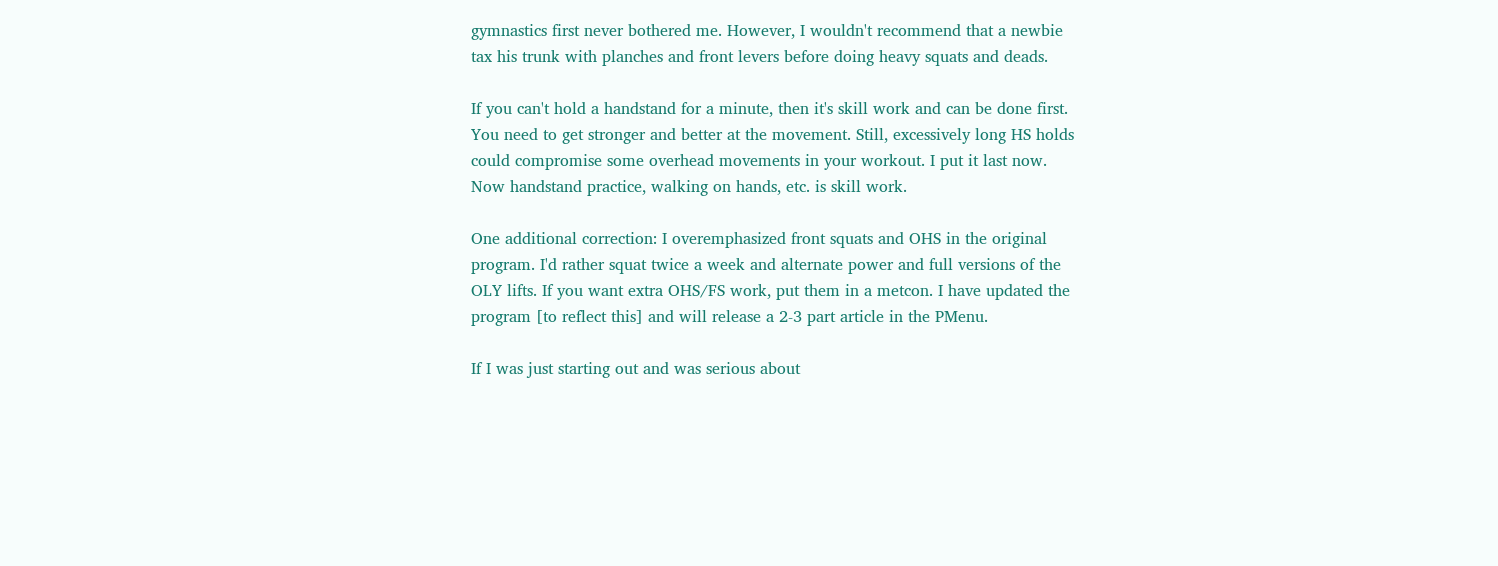gymnastics first never bothered me. However, I wouldn't recommend that a newbie tax his trunk with planches and front levers before doing heavy squats and deads.

If you can't hold a handstand for a minute, then it's skill work and can be done first. You need to get stronger and better at the movement. Still, excessively long HS holds could compromise some overhead movements in your workout. I put it last now. Now handstand practice, walking on hands, etc. is skill work.

One additional correction: I overemphasized front squats and OHS in the original program. I'd rather squat twice a week and alternate power and full versions of the OLY lifts. If you want extra OHS/FS work, put them in a metcon. I have updated the program [to reflect this] and will release a 2-3 part article in the PMenu.

If I was just starting out and was serious about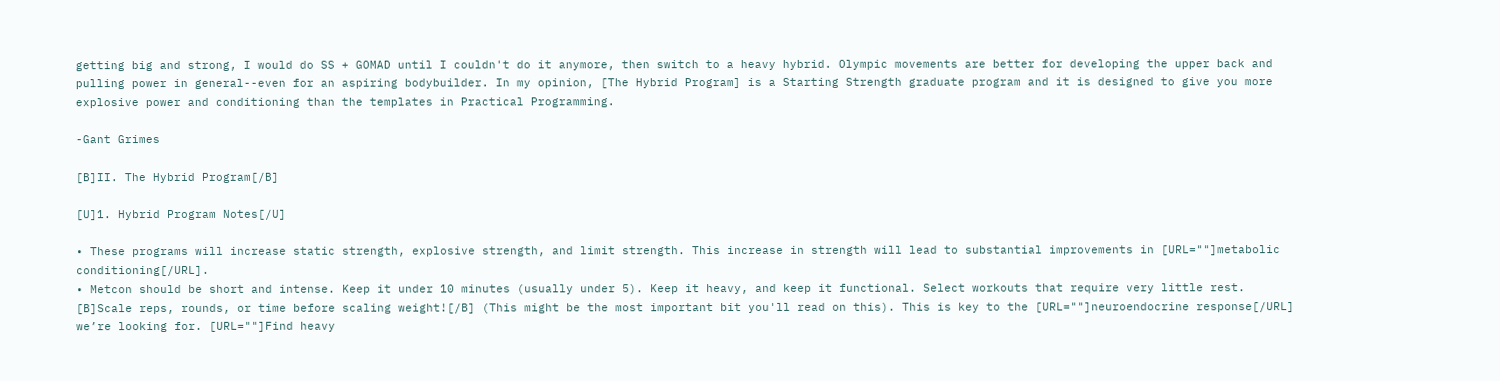getting big and strong, I would do SS + GOMAD until I couldn't do it anymore, then switch to a heavy hybrid. Olympic movements are better for developing the upper back and pulling power in general--even for an aspiring bodybuilder. In my opinion, [The Hybrid Program] is a Starting Strength graduate program and it is designed to give you more explosive power and conditioning than the templates in Practical Programming.

-Gant Grimes

[B]II. The Hybrid Program[/B]

[U]1. Hybrid Program Notes[/U]

• These programs will increase static strength, explosive strength, and limit strength. This increase in strength will lead to substantial improvements in [URL=""]metabolic conditioning[/URL].
• Metcon should be short and intense. Keep it under 10 minutes (usually under 5). Keep it heavy, and keep it functional. Select workouts that require very little rest. [B]Scale reps, rounds, or time before scaling weight![/B] (This might be the most important bit you'll read on this). This is key to the [URL=""]neuroendocrine response[/URL] we’re looking for. [URL=""]Find heavy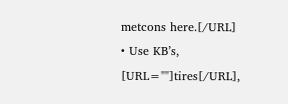metcons here.[/URL]
• Use KB’s, [URL=""]tires[/URL],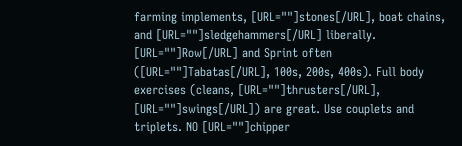farming implements, [URL=""]stones[/URL], boat chains, and [URL=""]sledgehammers[/URL] liberally. [URL=""]Row[/URL] and Sprint often ([URL=""]Tabatas[/URL], 100s, 200s, 400s). Full body exercises (cleans, [URL=""]thrusters[/URL], [URL=""]swings[/URL]) are great. Use couplets and triplets. NO [URL=""]chipper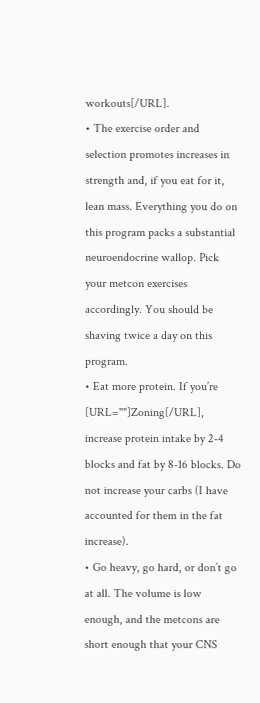workouts[/URL].
• The exercise order and selection promotes increases in strength and, if you eat for it, lean mass. Everything you do on this program packs a substantial neuroendocrine wallop. Pick your metcon exercises accordingly. You should be shaving twice a day on this program.
• Eat more protein. If you’re [URL=""]Zoning[/URL], increase protein intake by 2-4 blocks and fat by 8-16 blocks. Do not increase your carbs (I have accounted for them in the fat increase).
• Go heavy, go hard, or don’t go at all. The volume is low enough, and the metcons are short enough that your CNS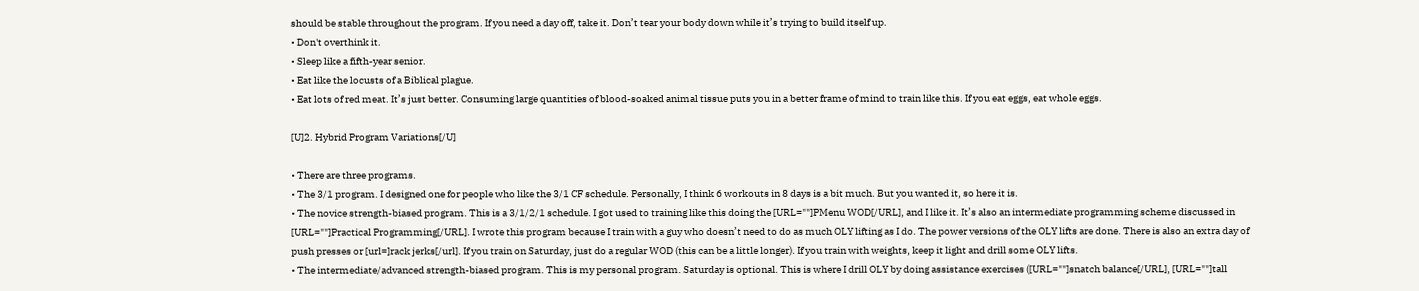should be stable throughout the program. If you need a day off, take it. Don’t tear your body down while it’s trying to build itself up.
• Don't overthink it.
• Sleep like a fifth-year senior.
• Eat like the locusts of a Biblical plague.
• Eat lots of red meat. It’s just better. Consuming large quantities of blood-soaked animal tissue puts you in a better frame of mind to train like this. If you eat eggs, eat whole eggs.

[U]2. Hybrid Program Variations[/U]

• There are three programs.
• The 3/1 program. I designed one for people who like the 3/1 CF schedule. Personally, I think 6 workouts in 8 days is a bit much. But you wanted it, so here it is.
• The novice strength-biased program. This is a 3/1/2/1 schedule. I got used to training like this doing the [URL=""]PMenu WOD[/URL], and I like it. It’s also an intermediate programming scheme discussed in [URL=""]Practical Programming[/URL]. I wrote this program because I train with a guy who doesn’t need to do as much OLY lifting as I do. The power versions of the OLY lifts are done. There is also an extra day of push presses or [url=]rack jerks[/url]. If you train on Saturday, just do a regular WOD (this can be a little longer). If you train with weights, keep it light and drill some OLY lifts.
• The intermediate/advanced strength-biased program. This is my personal program. Saturday is optional. This is where I drill OLY by doing assistance exercises ([URL=""]snatch balance[/URL], [URL=""]tall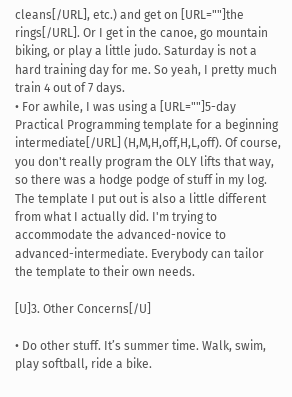cleans[/URL], etc.) and get on [URL=""]the rings[/URL]. Or I get in the canoe, go mountain biking, or play a little judo. Saturday is not a hard training day for me. So yeah, I pretty much train 4 out of 7 days.
• For awhile, I was using a [URL=""]5-day Practical Programming template for a beginning intermediate[/URL] (H,M,H,off,H,L,off). Of course, you don't really program the OLY lifts that way, so there was a hodge podge of stuff in my log. The template I put out is also a little different from what I actually did. I'm trying to accommodate the advanced-novice to advanced-intermediate. Everybody can tailor the template to their own needs.

[U]3. Other Concerns[/U]

• Do other stuff. It’s summer time. Walk, swim, play softball, ride a bike.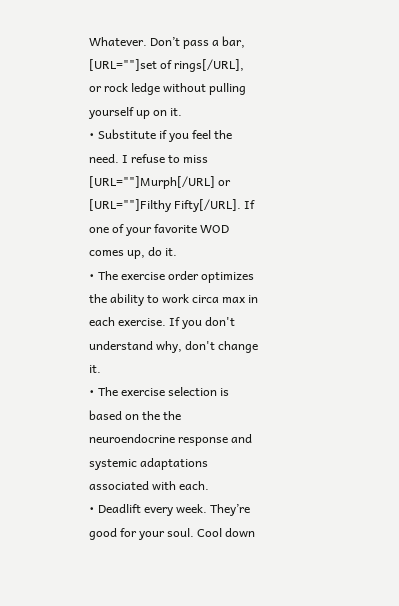Whatever. Don’t pass a bar, [URL=""]set of rings[/URL], or rock ledge without pulling yourself up on it.
• Substitute if you feel the need. I refuse to miss [URL=""]Murph[/URL] or [URL=""]Filthy Fifty[/URL]. If one of your favorite WOD comes up, do it.
• The exercise order optimizes the ability to work circa max in each exercise. If you don't understand why, don't change it.
• The exercise selection is based on the the neuroendocrine response and systemic adaptations associated with each.
• Deadlift every week. They’re good for your soul. Cool down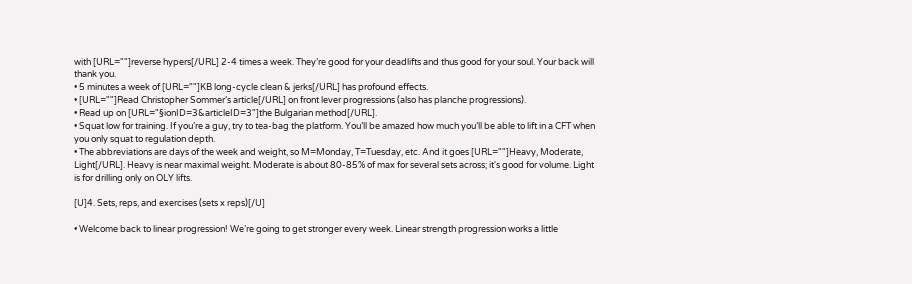with [URL=""]reverse hypers[/URL] 2-4 times a week. They’re good for your deadlifts and thus good for your soul. Your back will thank you.
• 5 minutes a week of [URL=""]KB long-cycle clean & jerks[/URL] has profound effects.
• [URL=""]Read Christopher Sommer’s article[/URL] on front lever progressions (also has planche progressions).
• Read up on [URL="§ionID=3&articleID=3"]the Bulgarian method[/URL].
• Squat low for training. If you’re a guy, try to tea-bag the platform. You’ll be amazed how much you’ll be able to lift in a CFT when you only squat to regulation depth.
• The abbreviations are days of the week and weight, so M=Monday, T=Tuesday, etc. And it goes [URL=""]Heavy, Moderate, Light[/URL]. Heavy is near maximal weight. Moderate is about 80-85% of max for several sets across; it's good for volume. Light is for drilling only on OLY lifts.

[U]4. Sets, reps, and exercises (sets x reps)[/U]

• Welcome back to linear progression! We’re going to get stronger every week. Linear strength progression works a little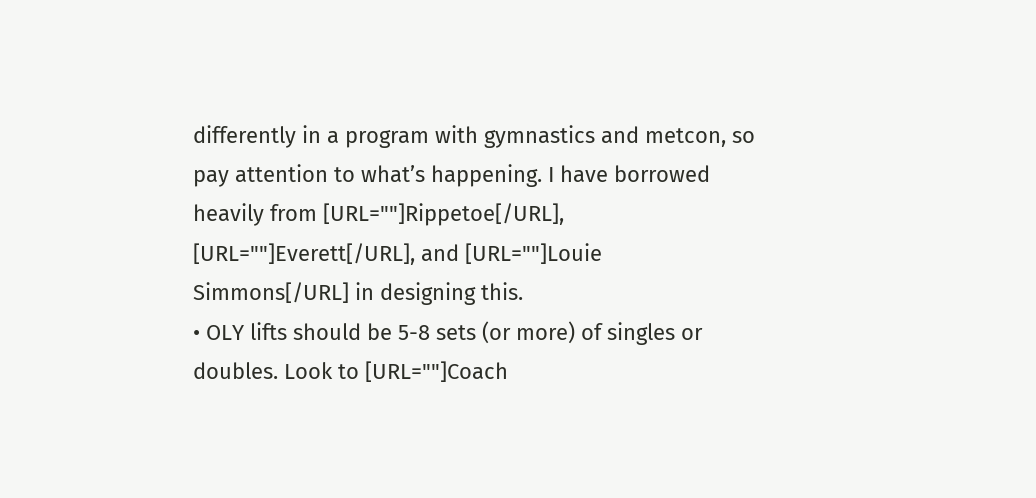differently in a program with gymnastics and metcon, so pay attention to what’s happening. I have borrowed heavily from [URL=""]Rippetoe[/URL], [URL=""]Everett[/URL], and [URL=""]Louie Simmons[/URL] in designing this.
• OLY lifts should be 5-8 sets (or more) of singles or doubles. Look to [URL=""]Coach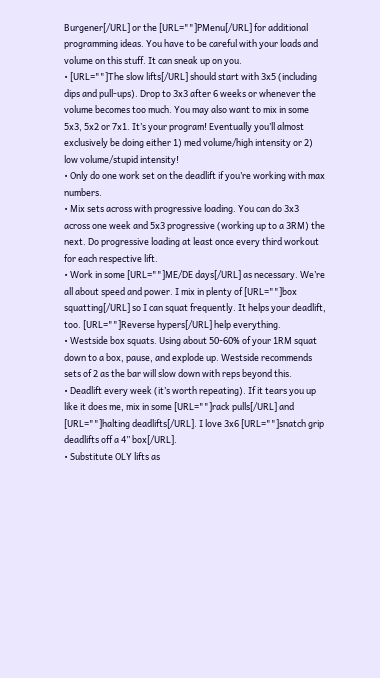Burgener[/URL] or the [URL=""]PMenu[/URL] for additional programming ideas. You have to be careful with your loads and volume on this stuff. It can sneak up on you.
• [URL=""]The slow lifts[/URL] should start with 3x5 (including dips and pull-ups). Drop to 3x3 after 6 weeks or whenever the volume becomes too much. You may also want to mix in some 5x3, 5x2 or 7x1. It’s your program! Eventually you’ll almost exclusively be doing either 1) med volume/high intensity or 2) low volume/stupid intensity!
• Only do one work set on the deadlift if you’re working with max numbers.
• Mix sets across with progressive loading. You can do 3x3 across one week and 5x3 progressive (working up to a 3RM) the next. Do progressive loading at least once every third workout for each respective lift.
• Work in some [URL=""]ME/DE days[/URL] as necessary. We’re all about speed and power. I mix in plenty of [URL=""]box squatting[/URL] so I can squat frequently. It helps your deadlift, too. [URL=""]Reverse hypers[/URL] help everything.
• Westside box squats. Using about 50-60% of your 1RM squat down to a box, pause, and explode up. Westside recommends sets of 2 as the bar will slow down with reps beyond this.
• Deadlift every week (it’s worth repeating). If it tears you up like it does me, mix in some [URL=""]rack pulls[/URL] and [URL=""]halting deadlifts[/URL]. I love 3x6 [URL=""]snatch grip deadlifts off a 4” box[/URL].
• Substitute OLY lifts as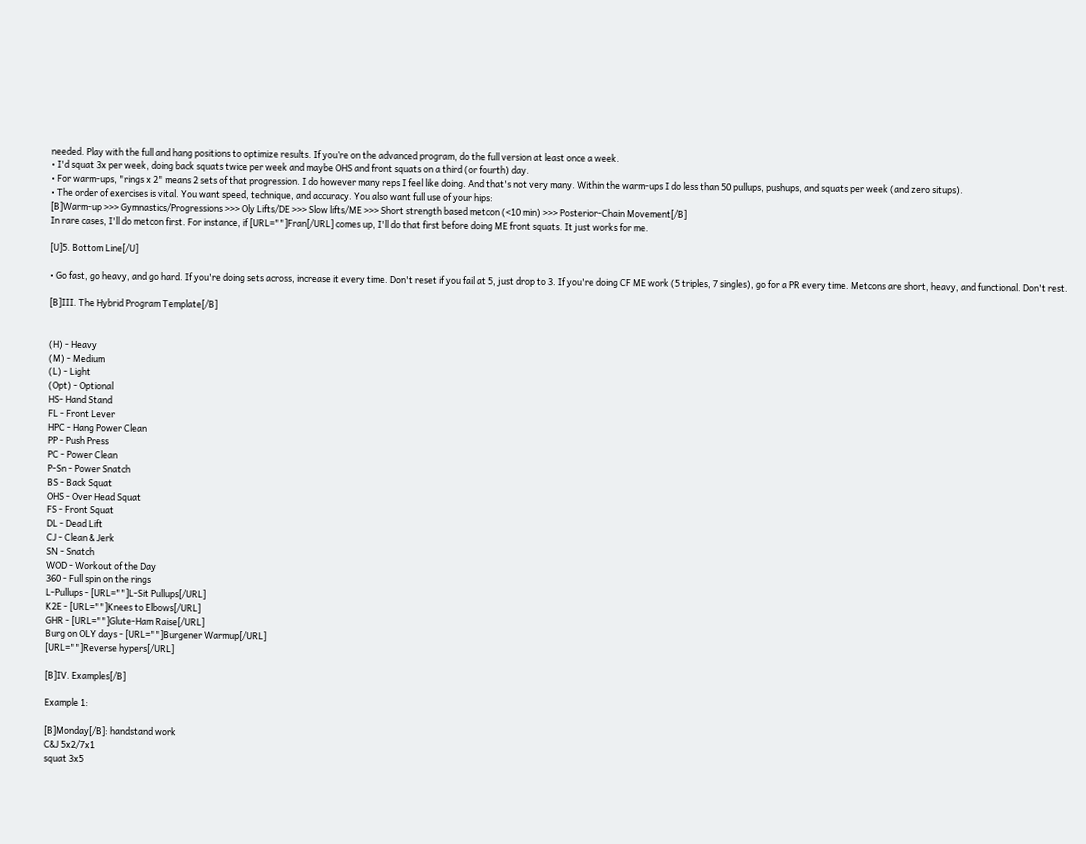needed. Play with the full and hang positions to optimize results. If you’re on the advanced program, do the full version at least once a week.
• I'd squat 3x per week, doing back squats twice per week and maybe OHS and front squats on a third (or fourth) day.
• For warm-ups, "rings x 2" means 2 sets of that progression. I do however many reps I feel like doing. And that's not very many. Within the warm-ups I do less than 50 pullups, pushups, and squats per week (and zero situps).
• The order of exercises is vital. You want speed, technique, and accuracy. You also want full use of your hips:
[B]Warm-up >>> Gymnastics/Progressions >>> Oly Lifts/DE >>> Slow lifts/ME >>> Short strength based metcon (<10 min) >>> Posterior-Chain Movement[/B]
In rare cases, I'll do metcon first. For instance, if [URL=""]Fran[/URL] comes up, I'll do that first before doing ME front squats. It just works for me.

[U]5. Bottom Line[/U]

• Go fast, go heavy, and go hard. If you're doing sets across, increase it every time. Don't reset if you fail at 5, just drop to 3. If you're doing CF ME work (5 triples, 7 singles), go for a PR every time. Metcons are short, heavy, and functional. Don't rest.

[B]III. The Hybrid Program Template[/B]


(H) - Heavy
(M) - Medium
(L) - Light
(Opt) - Optional
HS- Hand Stand
FL - Front Lever
HPC - Hang Power Clean
PP - Push Press
PC - Power Clean
P-Sn - Power Snatch
BS - Back Squat
OHS - Over Head Squat
FS - Front Squat
DL - Dead Lift
CJ - Clean & Jerk
SN - Snatch
WOD - Workout of the Day
360 - Full spin on the rings
L-Pullups - [URL=""]L-Sit Pullups[/URL]
K2E - [URL=""]Knees to Elbows[/URL]
GHR - [URL=""]Glute-Ham Raise[/URL]
Burg on OLY days - [URL=""]Burgener Warmup[/URL]
[URL=""]Reverse hypers[/URL]

[B]IV. Examples[/B]

Example 1:

[B]Monday[/B]: handstand work
C&J 5x2/7x1
squat 3x5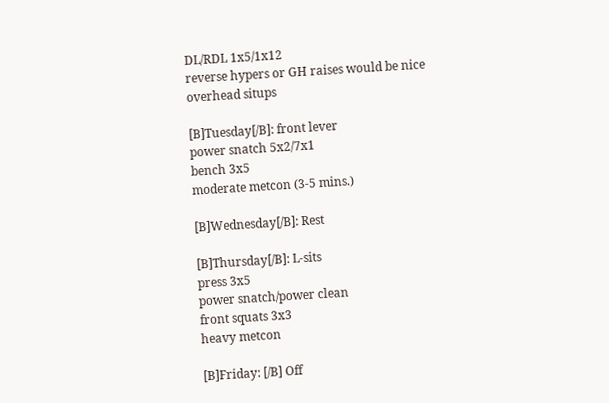DL/RDL 1x5/1x12
reverse hypers or GH raises would be nice
overhead situps

[B]Tuesday[/B]: front lever
power snatch 5x2/7x1
bench 3x5
moderate metcon (3-5 mins.)

[B]Wednesday[/B]: Rest

[B]Thursday[/B]: L-sits
press 3x5
power snatch/power clean
front squats 3x3
heavy metcon

[B]Friday: [/B] Off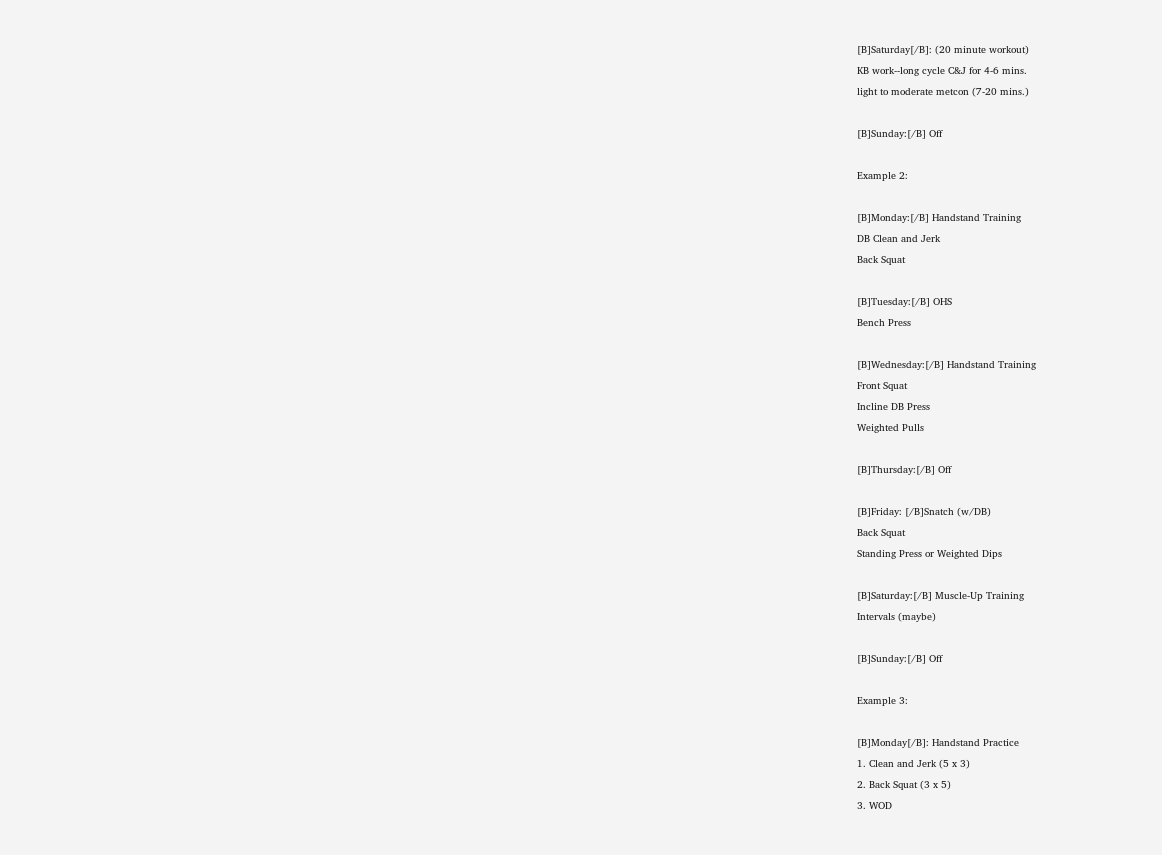[B]Saturday[/B]: (20 minute workout)
KB work--long cycle C&J for 4-6 mins.
light to moderate metcon (7-20 mins.)

[B]Sunday:[/B] Off

Example 2:

[B]Monday:[/B] Handstand Training
DB Clean and Jerk
Back Squat

[B]Tuesday:[/B] OHS
Bench Press

[B]Wednesday:[/B] Handstand Training
Front Squat
Incline DB Press
Weighted Pulls

[B]Thursday:[/B] Off

[B]Friday: [/B]Snatch (w/DB)
Back Squat
Standing Press or Weighted Dips

[B]Saturday:[/B] Muscle-Up Training
Intervals (maybe)

[B]Sunday:[/B] Off

Example 3:

[B]Monday[/B]: Handstand Practice
1. Clean and Jerk (5 x 3)
2. Back Squat (3 x 5)
3. WOD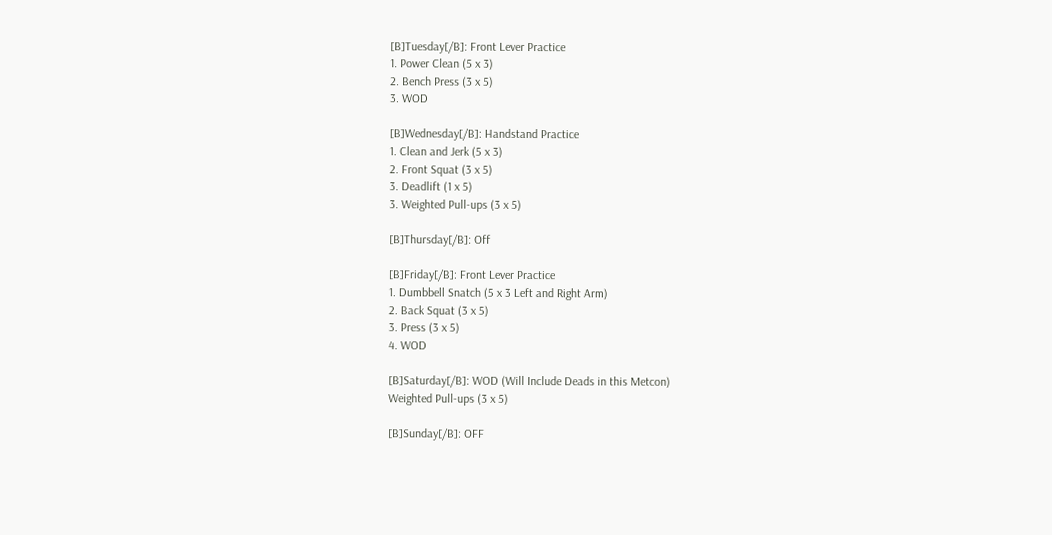[B]Tuesday[/B]: Front Lever Practice
1. Power Clean (5 x 3)
2. Bench Press (3 x 5)
3. WOD

[B]Wednesday[/B]: Handstand Practice
1. Clean and Jerk (5 x 3)
2. Front Squat (3 x 5)
3. Deadlift (1 x 5)
3. Weighted Pull-ups (3 x 5)

[B]Thursday[/B]: Off

[B]Friday[/B]: Front Lever Practice
1. Dumbbell Snatch (5 x 3 Left and Right Arm)
2. Back Squat (3 x 5)
3. Press (3 x 5)
4. WOD

[B]Saturday[/B]: WOD (Will Include Deads in this Metcon)
Weighted Pull-ups (3 x 5)

[B]Sunday[/B]: OFF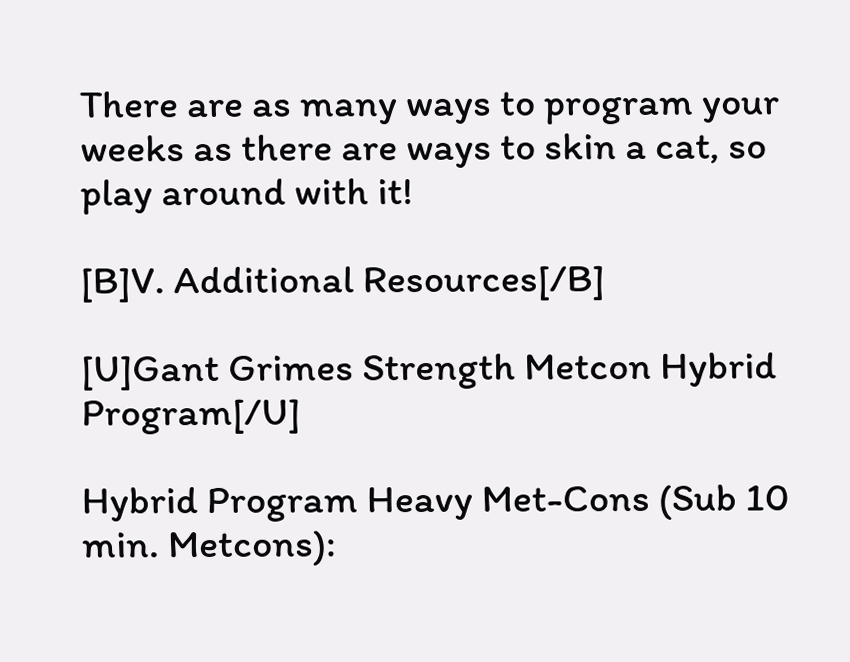There are as many ways to program your weeks as there are ways to skin a cat, so play around with it!

[B]V. Additional Resources[/B]

[U]Gant Grimes Strength Metcon Hybrid Program[/U]

Hybrid Program Heavy Met-Cons (Sub 10 min. Metcons):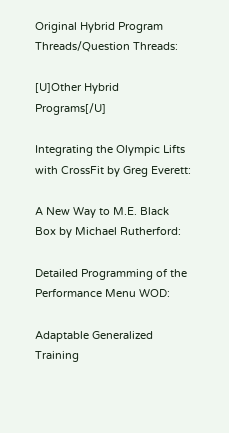Original Hybrid Program Threads/Question Threads:

[U]Other Hybrid Programs[/U]

Integrating the Olympic Lifts with CrossFit by Greg Everett:

A New Way to M.E. Black Box by Michael Rutherford:

Detailed Programming of the Performance Menu WOD:

Adaptable Generalized Training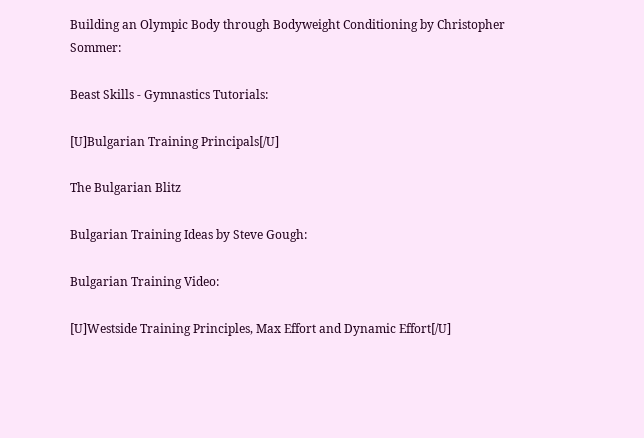Building an Olympic Body through Bodyweight Conditioning by Christopher Sommer:

Beast Skills - Gymnastics Tutorials:

[U]Bulgarian Training Principals[/U]

The Bulgarian Blitz

Bulgarian Training Ideas by Steve Gough:

Bulgarian Training Video:

[U]Westside Training Principles, Max Effort and Dynamic Effort[/U]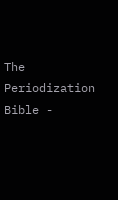The Periodization Bible -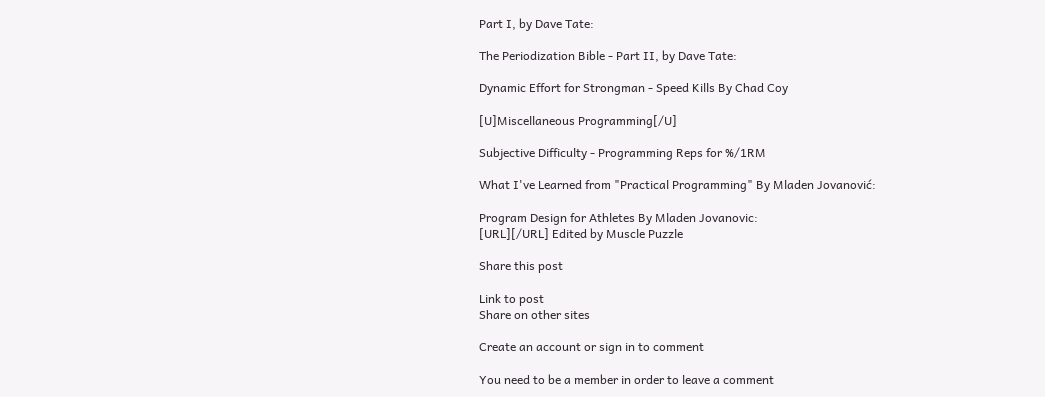Part I, by Dave Tate:

The Periodization Bible - Part II, by Dave Tate:

Dynamic Effort for Strongman - Speed Kills By Chad Coy

[U]Miscellaneous Programming[/U]

Subjective Difficulty - Programming Reps for %/1RM

What I've Learned from "Practical Programming" By Mladen Jovanović:

Program Design for Athletes By Mladen Jovanovic:
[URL][/URL] Edited by Muscle Puzzle

Share this post

Link to post
Share on other sites

Create an account or sign in to comment

You need to be a member in order to leave a comment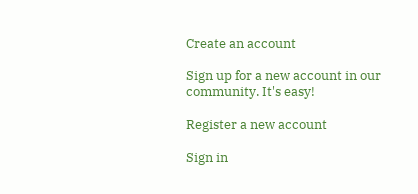Create an account

Sign up for a new account in our community. It's easy!

Register a new account

Sign in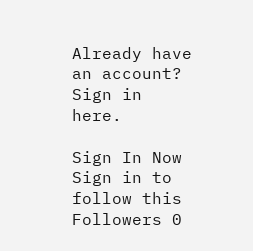Already have an account? Sign in here.

Sign In Now
Sign in to follow this
Followers 0